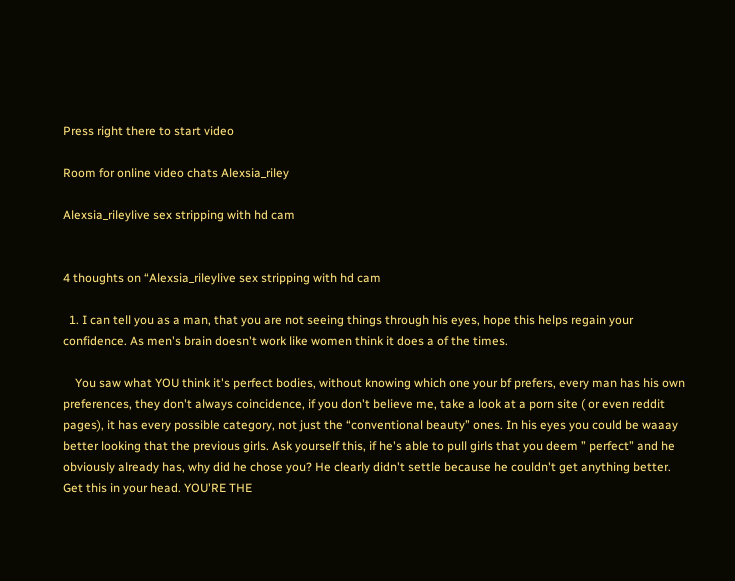Press right there to start video

Room for online video chats Alexsia_riley

Alexsia_rileylive sex stripping with hd cam


4 thoughts on “Alexsia_rileylive sex stripping with hd cam

  1. I can tell you as a man, that you are not seeing things through his eyes, hope this helps regain your confidence. As men's brain doesn't work like women think it does a of the times.

    You saw what YOU think it's perfect bodies, without knowing which one your bf prefers, every man has his own preferences, they don't always coincidence, if you don't believe me, take a look at a porn site ( or even reddit pages), it has every possible category, not just the “conventional beauty” ones. In his eyes you could be waaay better looking that the previous girls. Ask yourself this, if he's able to pull girls that you deem ” perfect” and he obviously already has, why did he chose you? He clearly didn't settle because he couldn't get anything better. Get this in your head. YOU'RE THE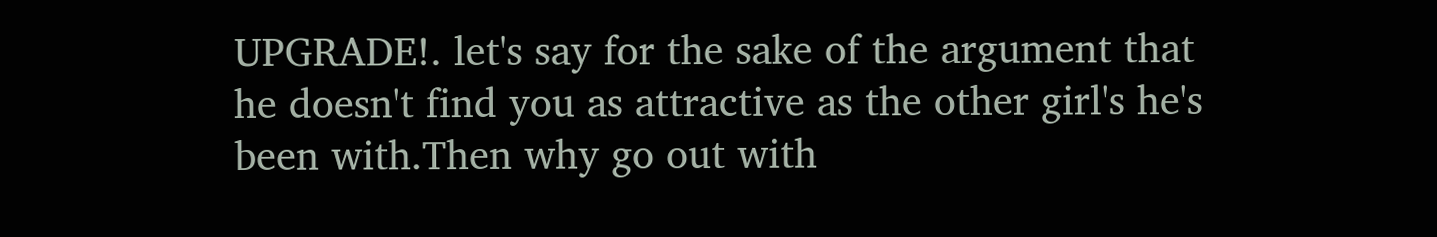UPGRADE!. let's say for the sake of the argument that he doesn't find you as attractive as the other girl's he's been with.Then why go out with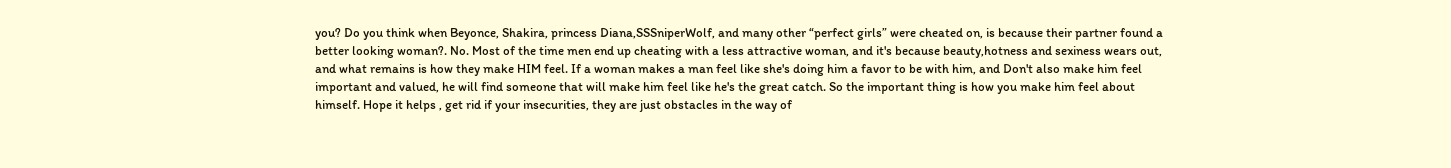you? Do you think when Beyonce, Shakira, princess Diana,SSSniperWolf, and many other “perfect girls” were cheated on, is because their partner found a better looking woman?. No. Most of the time men end up cheating with a less attractive woman, and it's because beauty,hotness and sexiness wears out, and what remains is how they make HIM feel. If a woman makes a man feel like she's doing him a favor to be with him, and Don't also make him feel important and valued, he will find someone that will make him feel like he's the great catch. So the important thing is how you make him feel about himself. Hope it helps , get rid if your insecurities, they are just obstacles in the way of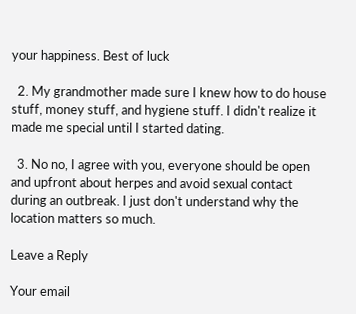your happiness. Best of luck

  2. My grandmother made sure I knew how to do house stuff, money stuff, and hygiene stuff. I didn't realize it made me special until I started dating.

  3. No no, I agree with you, everyone should be open and upfront about herpes and avoid sexual contact during an outbreak. I just don't understand why the location matters so much.

Leave a Reply

Your email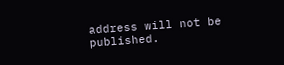address will not be published.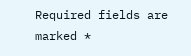Required fields are marked *